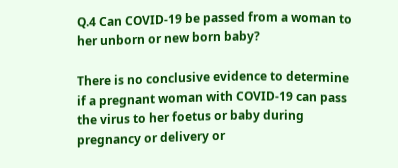Q.4 Can COVID-19 be passed from a woman to her unborn or new born baby?

There is no conclusive evidence to determine if a pregnant woman with COVID-19 can pass the virus to her foetus or baby during pregnancy or delivery or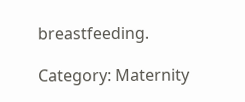breastfeeding.

Category: Maternity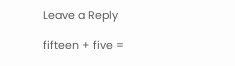Leave a Reply

fifteen + five =